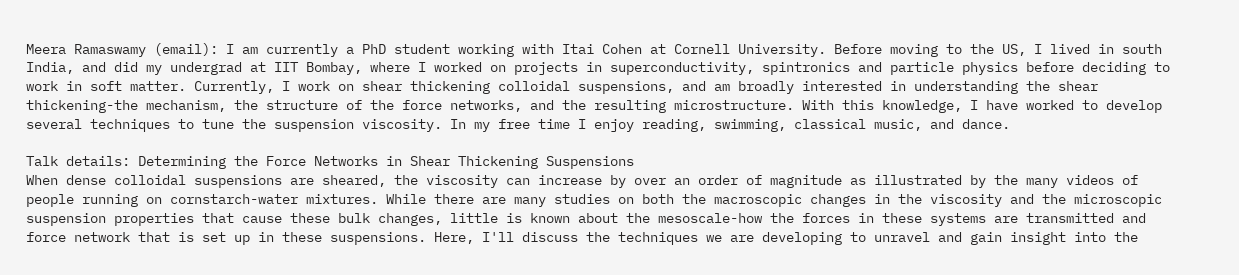Meera Ramaswamy (email): I am currently a PhD student working with Itai Cohen at Cornell University. Before moving to the US, I lived in south India, and did my undergrad at IIT Bombay, where I worked on projects in superconductivity, spintronics and particle physics before deciding to work in soft matter. Currently, I work on shear thickening colloidal suspensions, and am broadly interested in understanding the shear thickening-the mechanism, the structure of the force networks, and the resulting microstructure. With this knowledge, I have worked to develop several techniques to tune the suspension viscosity. In my free time I enjoy reading, swimming, classical music, and dance.

Talk details: Determining the Force Networks in Shear Thickening Suspensions
When dense colloidal suspensions are sheared, the viscosity can increase by over an order of magnitude as illustrated by the many videos of people running on cornstarch-water mixtures. While there are many studies on both the macroscopic changes in the viscosity and the microscopic suspension properties that cause these bulk changes, little is known about the mesoscale-how the forces in these systems are transmitted and force network that is set up in these suspensions. Here, I'll discuss the techniques we are developing to unravel and gain insight into the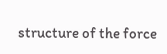structure of the force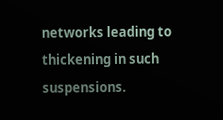networks leading to thickening in such suspensions.